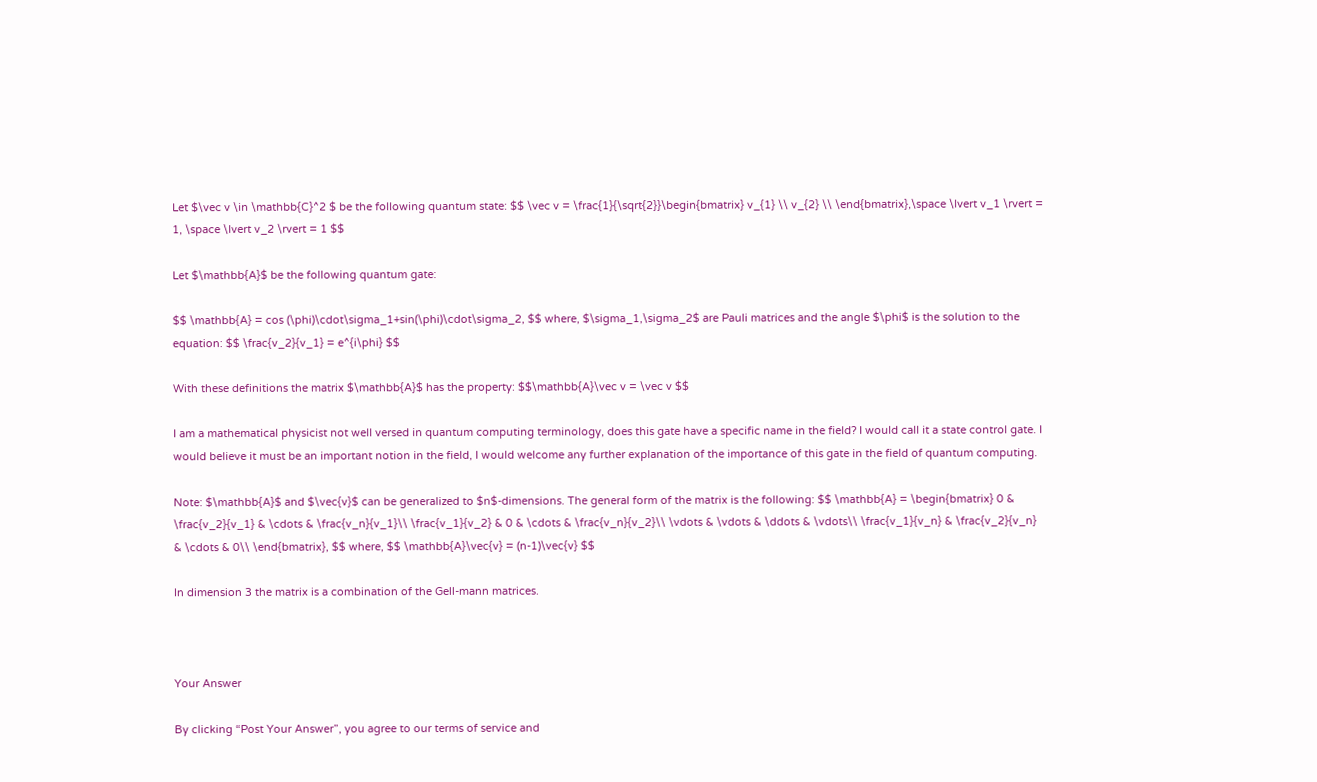Let $\vec v \in \mathbb{C}^2 $ be the following quantum state: $$ \vec v = \frac{1}{\sqrt{2}}\begin{bmatrix} v_{1} \\ v_{2} \\ \end{bmatrix},\space \lvert v_1 \rvert = 1, \space \lvert v_2 \rvert = 1 $$

Let $\mathbb{A}$ be the following quantum gate:

$$ \mathbb{A} = cos (\phi)\cdot\sigma_1+sin(\phi)\cdot\sigma_2, $$ where, $\sigma_1,\sigma_2$ are Pauli matrices and the angle $\phi$ is the solution to the equation: $$ \frac{v_2}{v_1} = e^{i\phi} $$

With these definitions the matrix $\mathbb{A}$ has the property: $$\mathbb{A}\vec v = \vec v $$

I am a mathematical physicist not well versed in quantum computing terminology, does this gate have a specific name in the field? I would call it a state control gate. I would believe it must be an important notion in the field, I would welcome any further explanation of the importance of this gate in the field of quantum computing.

Note: $\mathbb{A}$ and $\vec{v}$ can be generalized to $n$-dimensions. The general form of the matrix is the following: $$ \mathbb{A} = \begin{bmatrix} 0 & \frac{v_2}{v_1} & \cdots & \frac{v_n}{v_1}\\ \frac{v_1}{v_2} & 0 & \cdots & \frac{v_n}{v_2}\\ \vdots & \vdots & \ddots & \vdots\\ \frac{v_1}{v_n} & \frac{v_2}{v_n} & \cdots & 0\\ \end{bmatrix}, $$ where, $$ \mathbb{A}\vec{v} = (n-1)\vec{v} $$

In dimension 3 the matrix is a combination of the Gell-mann matrices.



Your Answer

By clicking “Post Your Answer”, you agree to our terms of service and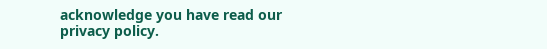acknowledge you have read our privacy policy.